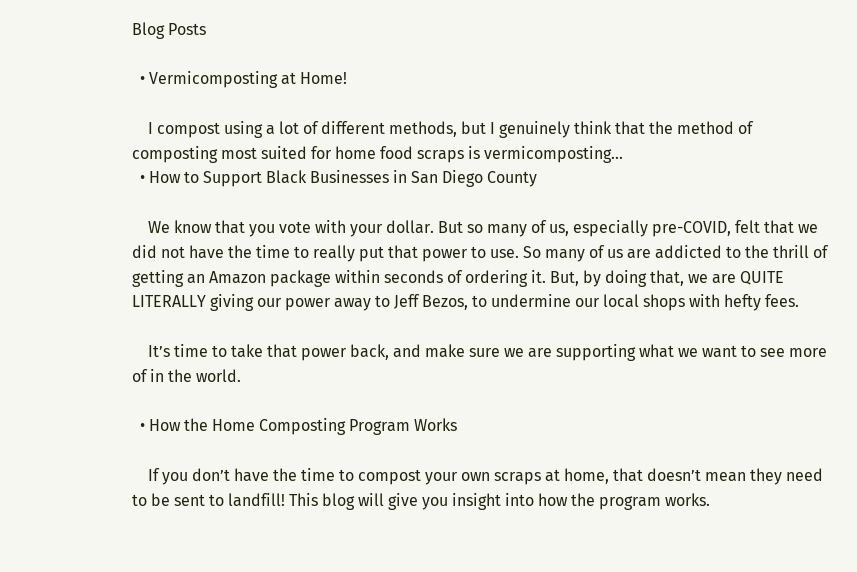Blog Posts

  • Vermicomposting at Home!

    I compost using a lot of different methods, but I genuinely think that the method of composting most suited for home food scraps is vermicomposting...
  • How to Support Black Businesses in San Diego County

    We know that you vote with your dollar. But so many of us, especially pre-COVID, felt that we did not have the time to really put that power to use. So many of us are addicted to the thrill of getting an Amazon package within seconds of ordering it. But, by doing that, we are QUITE LITERALLY giving our power away to Jeff Bezos, to undermine our local shops with hefty fees.

    It’s time to take that power back, and make sure we are supporting what we want to see more of in the world.

  • How the Home Composting Program Works

    If you don’t have the time to compost your own scraps at home, that doesn’t mean they need to be sent to landfill! This blog will give you insight into how the program works.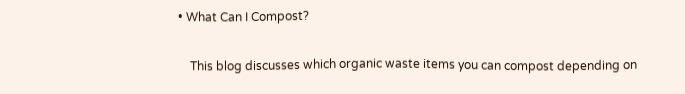• What Can I Compost?

    This blog discusses which organic waste items you can compost depending on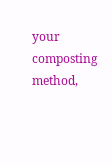your composting method,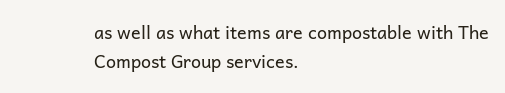as well as what items are compostable with The Compost Group services.